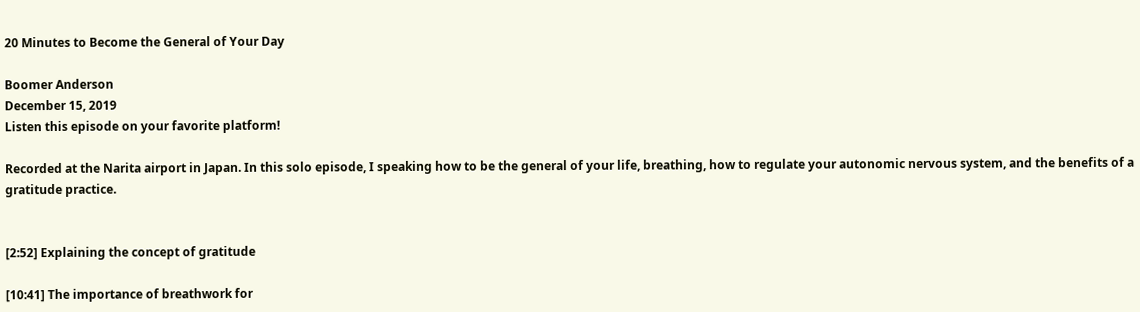20 Minutes to Become the General of Your Day

Boomer Anderson
December 15, 2019
Listen this episode on your favorite platform!

Recorded at the Narita airport in Japan. In this solo episode, I speaking how to be the general of your life, breathing, how to regulate your autonomic nervous system, and the benefits of a gratitude practice.


[2:52] Explaining the concept of gratitude

[10:41] The importance of breathwork for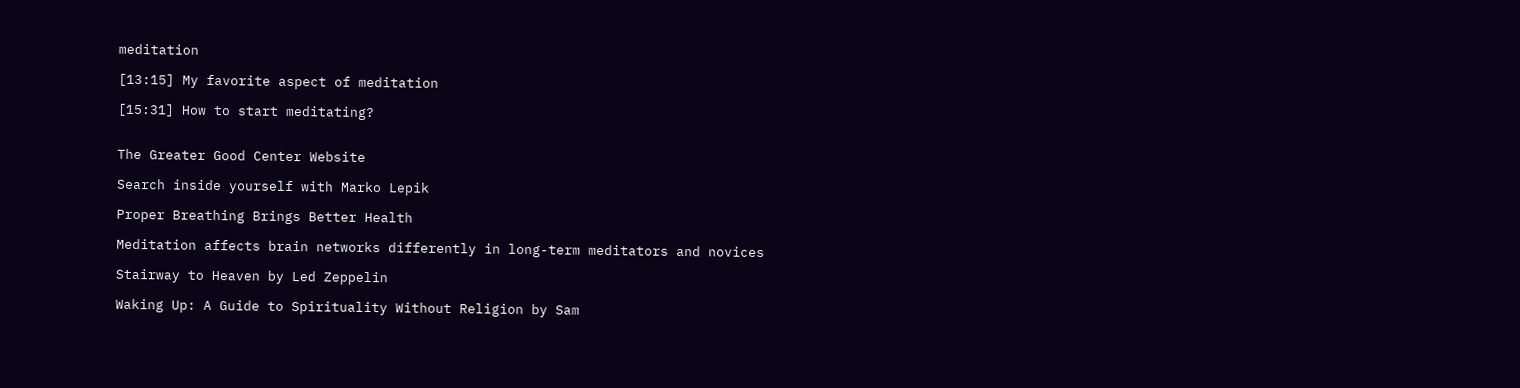meditation

[13:15] My favorite aspect of meditation

[15:31] How to start meditating?


The Greater Good Center Website

Search inside yourself with Marko Lepik

Proper Breathing Brings Better Health

Meditation affects brain networks differently in long-term meditators and novices

Stairway to Heaven by Led Zeppelin

Waking Up: A Guide to Spirituality Without Religion by Sam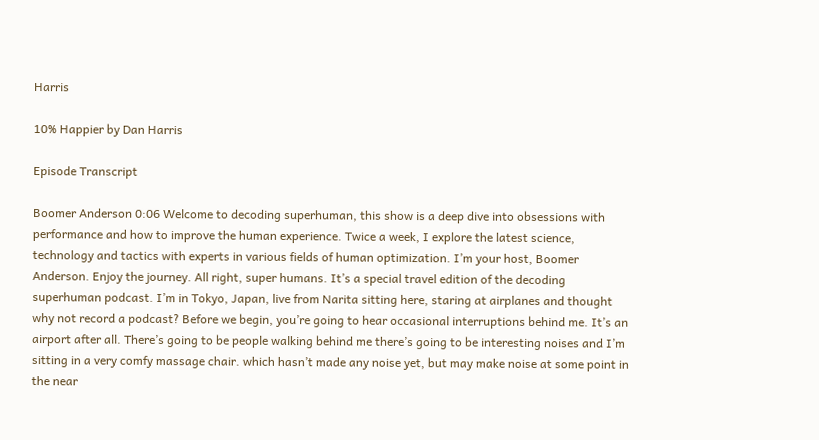Harris

10% Happier by Dan Harris

Episode Transcript

Boomer Anderson 0:06 Welcome to decoding superhuman, this show is a deep dive into obsessions with performance and how to improve the human experience. Twice a week, I explore the latest science, technology and tactics with experts in various fields of human optimization. I’m your host, Boomer Anderson. Enjoy the journey. All right, super humans. It’s a special travel edition of the decoding superhuman podcast. I’m in Tokyo, Japan, live from Narita sitting here, staring at airplanes and thought why not record a podcast? Before we begin, you’re going to hear occasional interruptions behind me. It’s an airport after all. There’s going to be people walking behind me there’s going to be interesting noises and I’m sitting in a very comfy massage chair. which hasn’t made any noise yet, but may make noise at some point in the near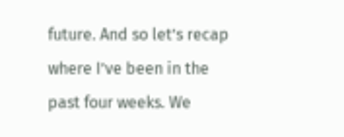future. And so let’s recap where I’ve been in the past four weeks. We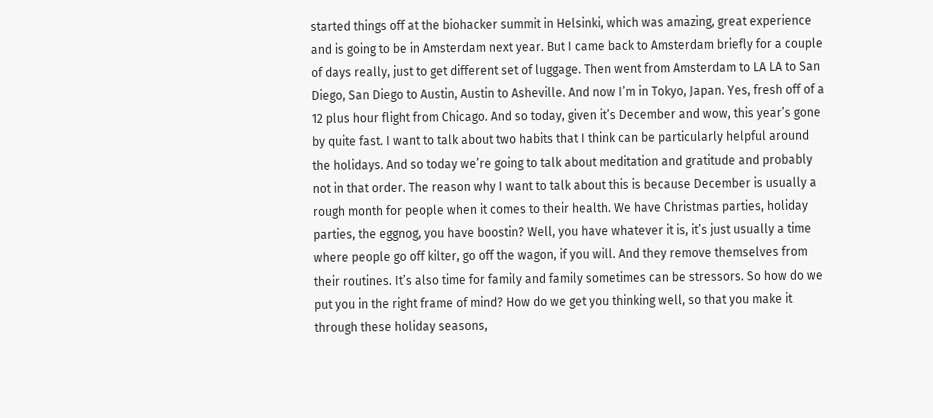started things off at the biohacker summit in Helsinki, which was amazing, great experience and is going to be in Amsterdam next year. But I came back to Amsterdam briefly for a couple of days really, just to get different set of luggage. Then went from Amsterdam to LA LA to San Diego, San Diego to Austin, Austin to Asheville. And now I’m in Tokyo, Japan. Yes, fresh off of a 12 plus hour flight from Chicago. And so today, given it’s December and wow, this year’s gone by quite fast. I want to talk about two habits that I think can be particularly helpful around the holidays. And so today we’re going to talk about meditation and gratitude and probably not in that order. The reason why I want to talk about this is because December is usually a rough month for people when it comes to their health. We have Christmas parties, holiday parties, the eggnog, you have boostin? Well, you have whatever it is, it’s just usually a time where people go off kilter, go off the wagon, if you will. And they remove themselves from their routines. It’s also time for family and family sometimes can be stressors. So how do we put you in the right frame of mind? How do we get you thinking well, so that you make it through these holiday seasons,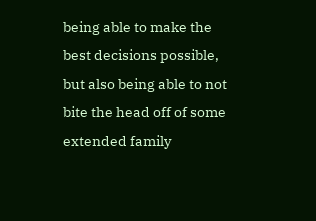being able to make the best decisions possible, but also being able to not bite the head off of some extended family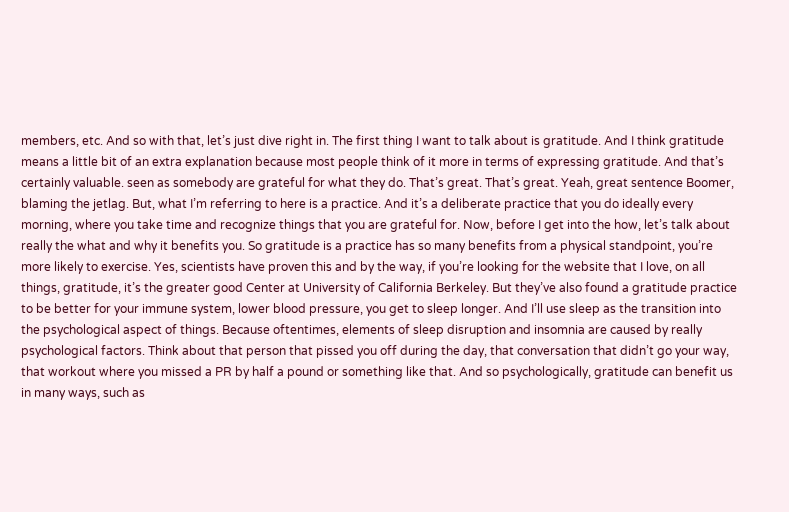members, etc. And so with that, let’s just dive right in. The first thing I want to talk about is gratitude. And I think gratitude means a little bit of an extra explanation because most people think of it more in terms of expressing gratitude. And that’s certainly valuable. seen as somebody are grateful for what they do. That’s great. That’s great. Yeah, great sentence Boomer, blaming the jetlag. But, what I’m referring to here is a practice. And it’s a deliberate practice that you do ideally every morning, where you take time and recognize things that you are grateful for. Now, before I get into the how, let’s talk about really the what and why it benefits you. So gratitude is a practice has so many benefits from a physical standpoint, you’re more likely to exercise. Yes, scientists have proven this and by the way, if you’re looking for the website that I love, on all things, gratitude, it’s the greater good Center at University of California Berkeley. But they’ve also found a gratitude practice to be better for your immune system, lower blood pressure, you get to sleep longer. And I’ll use sleep as the transition into the psychological aspect of things. Because oftentimes, elements of sleep disruption and insomnia are caused by really psychological factors. Think about that person that pissed you off during the day, that conversation that didn’t go your way, that workout where you missed a PR by half a pound or something like that. And so psychologically, gratitude can benefit us in many ways, such as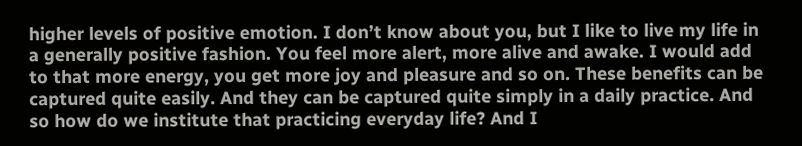higher levels of positive emotion. I don’t know about you, but I like to live my life in a generally positive fashion. You feel more alert, more alive and awake. I would add to that more energy, you get more joy and pleasure and so on. These benefits can be captured quite easily. And they can be captured quite simply in a daily practice. And so how do we institute that practicing everyday life? And I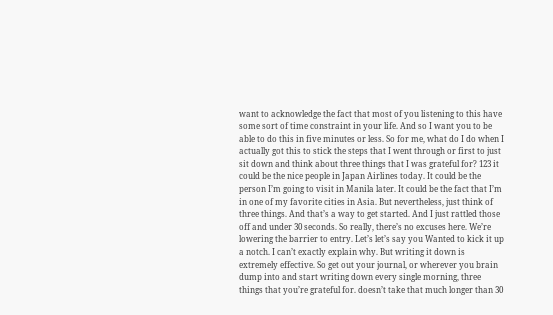want to acknowledge the fact that most of you listening to this have some sort of time constraint in your life. And so I want you to be able to do this in five minutes or less. So for me, what do I do when I actually got this to stick the steps that I went through or first to just sit down and think about three things that I was grateful for? 123 it could be the nice people in Japan Airlines today. It could be the person I’m going to visit in Manila later. It could be the fact that I’m in one of my favorite cities in Asia. But nevertheless, just think of three things. And that’s a way to get started. And I just rattled those off and under 30 seconds. So really, there’s no excuses here. We’re lowering the barrier to entry. Let’s let’s say you Wanted to kick it up a notch. I can’t exactly explain why. But writing it down is extremely effective. So get out your journal, or wherever you brain dump into and start writing down every single morning, three things that you’re grateful for. doesn’t take that much longer than 30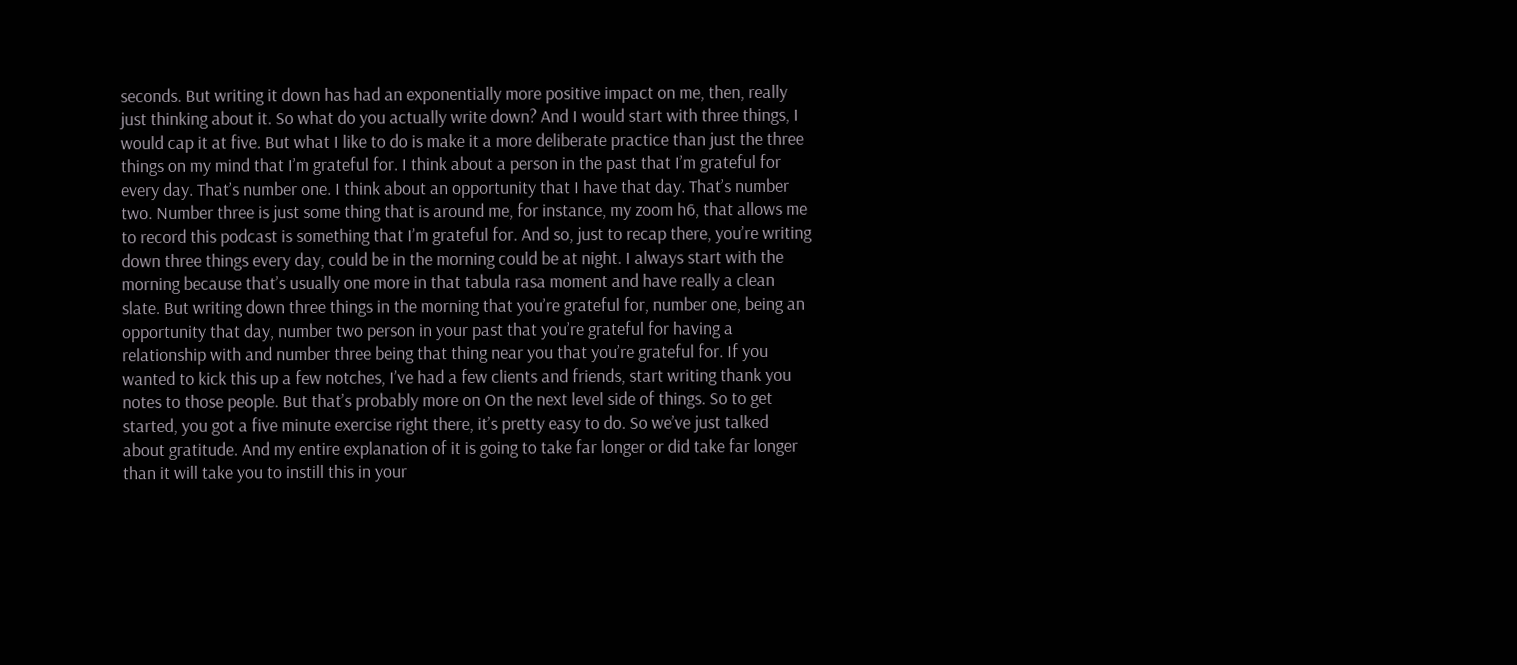seconds. But writing it down has had an exponentially more positive impact on me, then, really just thinking about it. So what do you actually write down? And I would start with three things, I would cap it at five. But what I like to do is make it a more deliberate practice than just the three things on my mind that I’m grateful for. I think about a person in the past that I’m grateful for every day. That’s number one. I think about an opportunity that I have that day. That’s number two. Number three is just some thing that is around me, for instance, my zoom h6, that allows me to record this podcast is something that I’m grateful for. And so, just to recap there, you’re writing down three things every day, could be in the morning could be at night. I always start with the morning because that’s usually one more in that tabula rasa moment and have really a clean slate. But writing down three things in the morning that you’re grateful for, number one, being an opportunity that day, number two person in your past that you’re grateful for having a relationship with and number three being that thing near you that you’re grateful for. If you wanted to kick this up a few notches, I’ve had a few clients and friends, start writing thank you notes to those people. But that’s probably more on On the next level side of things. So to get started, you got a five minute exercise right there, it’s pretty easy to do. So we’ve just talked about gratitude. And my entire explanation of it is going to take far longer or did take far longer than it will take you to instill this in your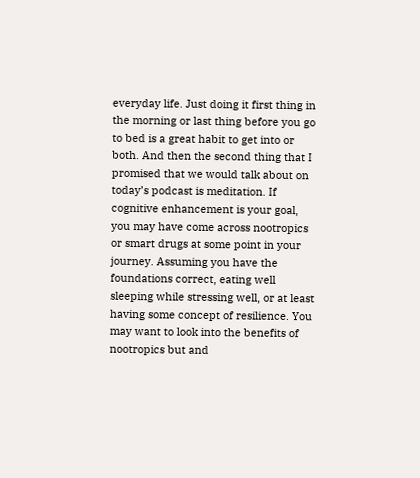everyday life. Just doing it first thing in the morning or last thing before you go to bed is a great habit to get into or both. And then the second thing that I promised that we would talk about on today’s podcast is meditation. If cognitive enhancement is your goal, you may have come across nootropics or smart drugs at some point in your journey. Assuming you have the foundations correct, eating well sleeping while stressing well, or at least having some concept of resilience. You may want to look into the benefits of nootropics but and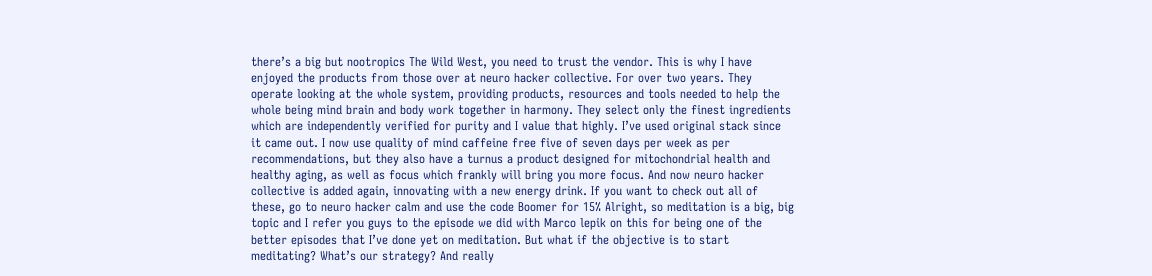there’s a big but nootropics The Wild West, you need to trust the vendor. This is why I have enjoyed the products from those over at neuro hacker collective. For over two years. They operate looking at the whole system, providing products, resources and tools needed to help the whole being mind brain and body work together in harmony. They select only the finest ingredients which are independently verified for purity and I value that highly. I’ve used original stack since it came out. I now use quality of mind caffeine free five of seven days per week as per recommendations, but they also have a turnus a product designed for mitochondrial health and healthy aging, as well as focus which frankly will bring you more focus. And now neuro hacker collective is added again, innovating with a new energy drink. If you want to check out all of these, go to neuro hacker calm and use the code Boomer for 15% Alright, so meditation is a big, big topic and I refer you guys to the episode we did with Marco lepik on this for being one of the better episodes that I’ve done yet on meditation. But what if the objective is to start meditating? What’s our strategy? And really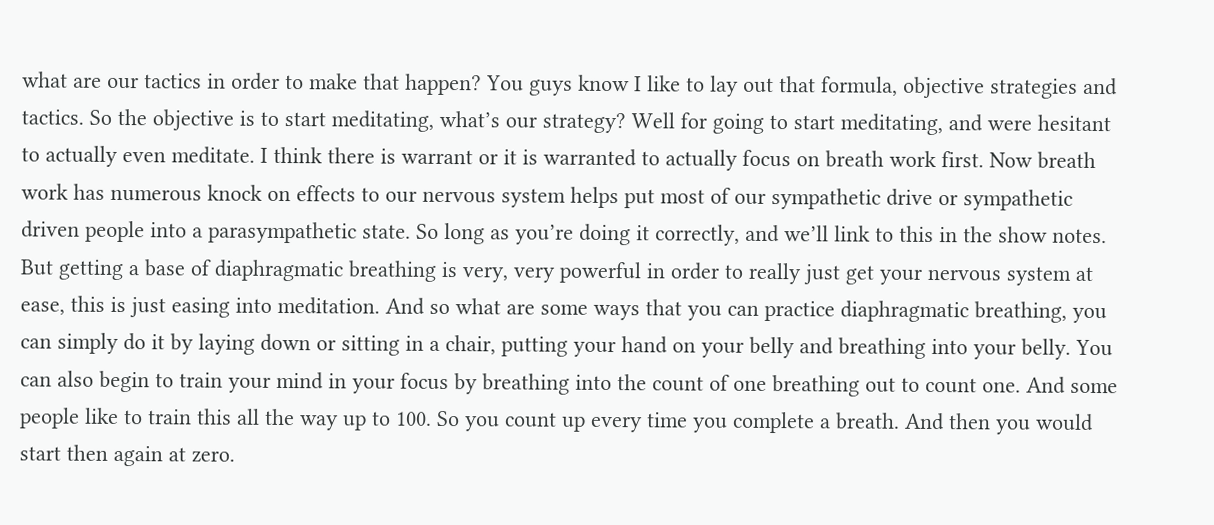what are our tactics in order to make that happen? You guys know I like to lay out that formula, objective strategies and tactics. So the objective is to start meditating, what’s our strategy? Well for going to start meditating, and were hesitant to actually even meditate. I think there is warrant or it is warranted to actually focus on breath work first. Now breath work has numerous knock on effects to our nervous system helps put most of our sympathetic drive or sympathetic driven people into a parasympathetic state. So long as you’re doing it correctly, and we’ll link to this in the show notes. But getting a base of diaphragmatic breathing is very, very powerful in order to really just get your nervous system at ease, this is just easing into meditation. And so what are some ways that you can practice diaphragmatic breathing, you can simply do it by laying down or sitting in a chair, putting your hand on your belly and breathing into your belly. You can also begin to train your mind in your focus by breathing into the count of one breathing out to count one. And some people like to train this all the way up to 100. So you count up every time you complete a breath. And then you would start then again at zero.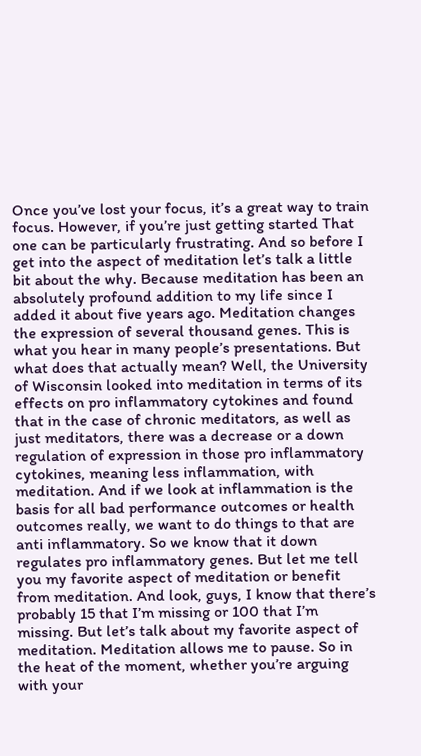Once you’ve lost your focus, it’s a great way to train focus. However, if you’re just getting started That one can be particularly frustrating. And so before I get into the aspect of meditation let’s talk a little bit about the why. Because meditation has been an absolutely profound addition to my life since I added it about five years ago. Meditation changes the expression of several thousand genes. This is what you hear in many people’s presentations. But what does that actually mean? Well, the University of Wisconsin looked into meditation in terms of its effects on pro inflammatory cytokines and found that in the case of chronic meditators, as well as just meditators, there was a decrease or a down regulation of expression in those pro inflammatory cytokines, meaning less inflammation, with meditation. And if we look at inflammation is the basis for all bad performance outcomes or health outcomes really, we want to do things to that are anti inflammatory. So we know that it down regulates pro inflammatory genes. But let me tell you my favorite aspect of meditation or benefit from meditation. And look, guys, I know that there’s probably 15 that I’m missing or 100 that I’m missing. But let’s talk about my favorite aspect of meditation. Meditation allows me to pause. So in the heat of the moment, whether you’re arguing with your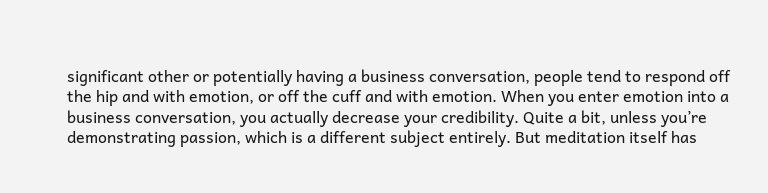significant other or potentially having a business conversation, people tend to respond off the hip and with emotion, or off the cuff and with emotion. When you enter emotion into a business conversation, you actually decrease your credibility. Quite a bit, unless you’re demonstrating passion, which is a different subject entirely. But meditation itself has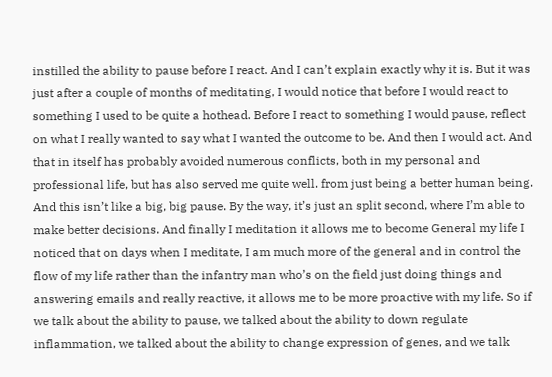instilled the ability to pause before I react. And I can’t explain exactly why it is. But it was just after a couple of months of meditating, I would notice that before I would react to something I used to be quite a hothead. Before I react to something I would pause, reflect on what I really wanted to say what I wanted the outcome to be. And then I would act. And that in itself has probably avoided numerous conflicts, both in my personal and professional life, but has also served me quite well. from just being a better human being. And this isn’t like a big, big pause. By the way, it’s just an split second, where I’m able to make better decisions. And finally I meditation it allows me to become General my life I noticed that on days when I meditate, I am much more of the general and in control the flow of my life rather than the infantry man who’s on the field just doing things and answering emails and really reactive, it allows me to be more proactive with my life. So if we talk about the ability to pause, we talked about the ability to down regulate inflammation, we talked about the ability to change expression of genes, and we talk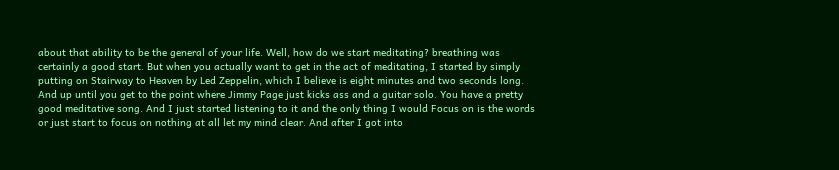about that ability to be the general of your life. Well, how do we start meditating? breathing was certainly a good start. But when you actually want to get in the act of meditating, I started by simply putting on Stairway to Heaven by Led Zeppelin, which I believe is eight minutes and two seconds long. And up until you get to the point where Jimmy Page just kicks ass and a guitar solo. You have a pretty good meditative song. And I just started listening to it and the only thing I would Focus on is the words or just start to focus on nothing at all let my mind clear. And after I got into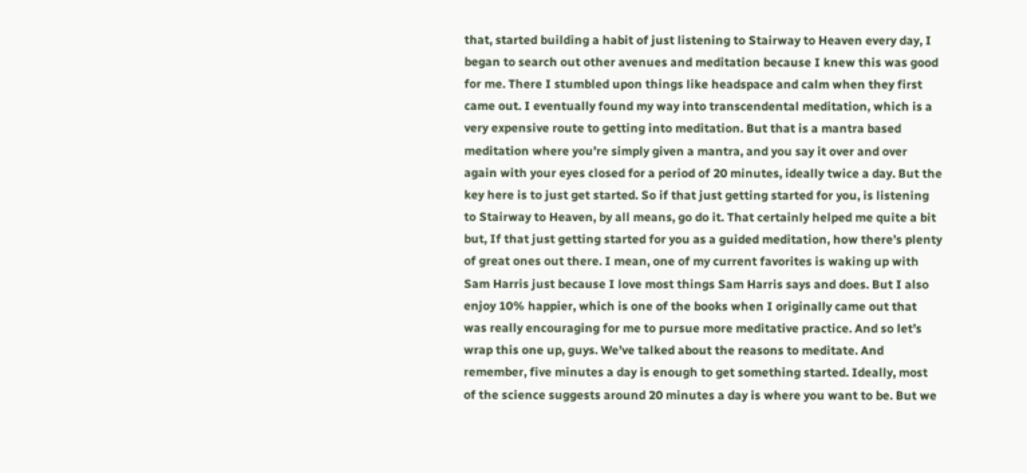that, started building a habit of just listening to Stairway to Heaven every day, I began to search out other avenues and meditation because I knew this was good for me. There I stumbled upon things like headspace and calm when they first came out. I eventually found my way into transcendental meditation, which is a very expensive route to getting into meditation. But that is a mantra based meditation where you’re simply given a mantra, and you say it over and over again with your eyes closed for a period of 20 minutes, ideally twice a day. But the key here is to just get started. So if that just getting started for you, is listening to Stairway to Heaven, by all means, go do it. That certainly helped me quite a bit but, If that just getting started for you as a guided meditation, how there’s plenty of great ones out there. I mean, one of my current favorites is waking up with Sam Harris just because I love most things Sam Harris says and does. But I also enjoy 10% happier, which is one of the books when I originally came out that was really encouraging for me to pursue more meditative practice. And so let’s wrap this one up, guys. We’ve talked about the reasons to meditate. And remember, five minutes a day is enough to get something started. Ideally, most of the science suggests around 20 minutes a day is where you want to be. But we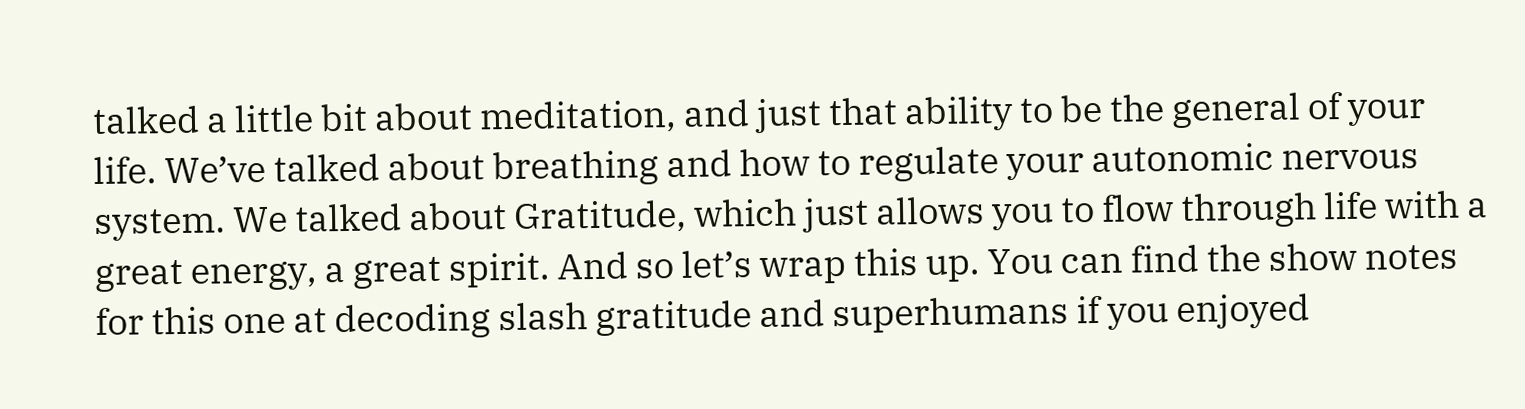talked a little bit about meditation, and just that ability to be the general of your life. We’ve talked about breathing and how to regulate your autonomic nervous system. We talked about Gratitude, which just allows you to flow through life with a great energy, a great spirit. And so let’s wrap this up. You can find the show notes for this one at decoding slash gratitude and superhumans if you enjoyed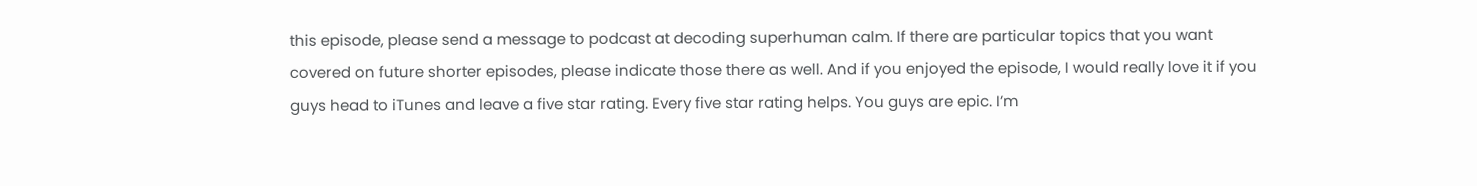this episode, please send a message to podcast at decoding superhuman calm. If there are particular topics that you want covered on future shorter episodes, please indicate those there as well. And if you enjoyed the episode, I would really love it if you guys head to iTunes and leave a five star rating. Every five star rating helps. You guys are epic. I’m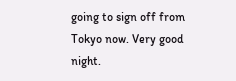going to sign off from Tokyo now. Very good night.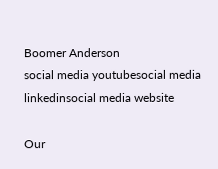Boomer Anderson
social media youtubesocial media linkedinsocial media website

Our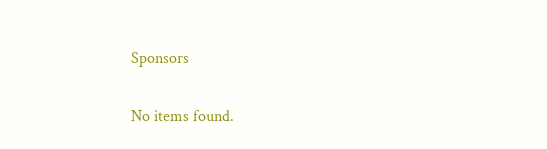Sponsors

No items found.